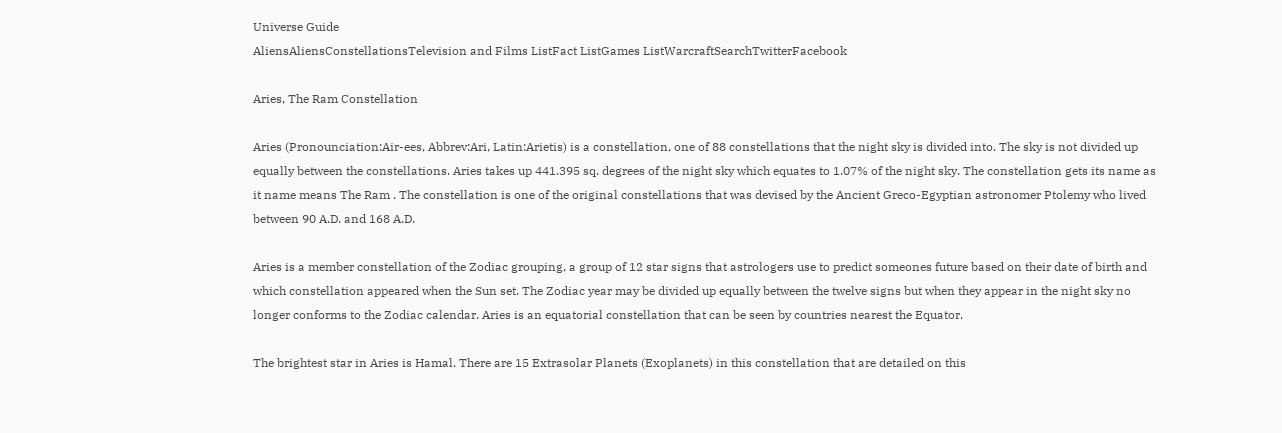Universe Guide
AliensAliensConstellationsTelevision and Films ListFact ListGames ListWarcraftSearchTwitterFacebook

Aries, The Ram Constellation

Aries (Pronounciation:Air-ees, Abbrev:Ari, Latin:Arietis) is a constellation, one of 88 constellations that the night sky is divided into. The sky is not divided up equally between the constellations. Aries takes up 441.395 sq. degrees of the night sky which equates to 1.07% of the night sky. The constellation gets its name as it name means The Ram . The constellation is one of the original constellations that was devised by the Ancient Greco-Egyptian astronomer Ptolemy who lived between 90 A.D. and 168 A.D.

Aries is a member constellation of the Zodiac grouping, a group of 12 star signs that astrologers use to predict someones future based on their date of birth and which constellation appeared when the Sun set. The Zodiac year may be divided up equally between the twelve signs but when they appear in the night sky no longer conforms to the Zodiac calendar. Aries is an equatorial constellation that can be seen by countries nearest the Equator.

The brightest star in Aries is Hamal. There are 15 Extrasolar Planets (Exoplanets) in this constellation that are detailed on this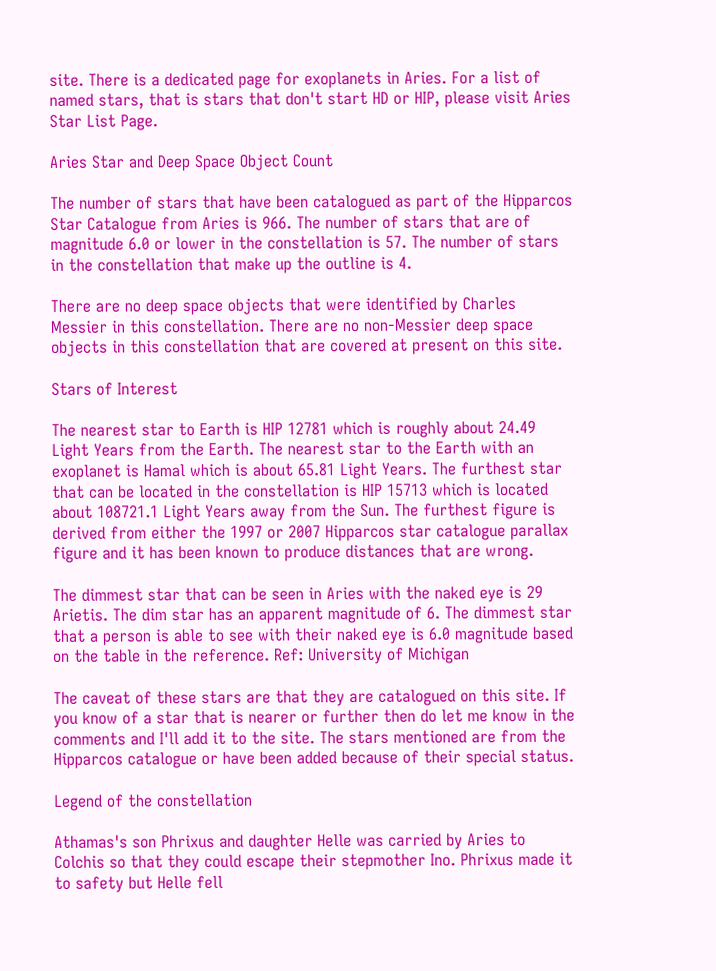site. There is a dedicated page for exoplanets in Aries. For a list of named stars, that is stars that don't start HD or HIP, please visit Aries Star List Page.

Aries Star and Deep Space Object Count

The number of stars that have been catalogued as part of the Hipparcos Star Catalogue from Aries is 966. The number of stars that are of magnitude 6.0 or lower in the constellation is 57. The number of stars in the constellation that make up the outline is 4.

There are no deep space objects that were identified by Charles Messier in this constellation. There are no non-Messier deep space objects in this constellation that are covered at present on this site.

Stars of Interest

The nearest star to Earth is HIP 12781 which is roughly about 24.49 Light Years from the Earth. The nearest star to the Earth with an exoplanet is Hamal which is about 65.81 Light Years. The furthest star that can be located in the constellation is HIP 15713 which is located about 108721.1 Light Years away from the Sun. The furthest figure is derived from either the 1997 or 2007 Hipparcos star catalogue parallax figure and it has been known to produce distances that are wrong.

The dimmest star that can be seen in Aries with the naked eye is 29 Arietis. The dim star has an apparent magnitude of 6. The dimmest star that a person is able to see with their naked eye is 6.0 magnitude based on the table in the reference. Ref: University of Michigan

The caveat of these stars are that they are catalogued on this site. If you know of a star that is nearer or further then do let me know in the comments and I'll add it to the site. The stars mentioned are from the Hipparcos catalogue or have been added because of their special status.

Legend of the constellation

Athamas's son Phrixus and daughter Helle was carried by Aries to Colchis so that they could escape their stepmother Ino. Phrixus made it to safety but Helle fell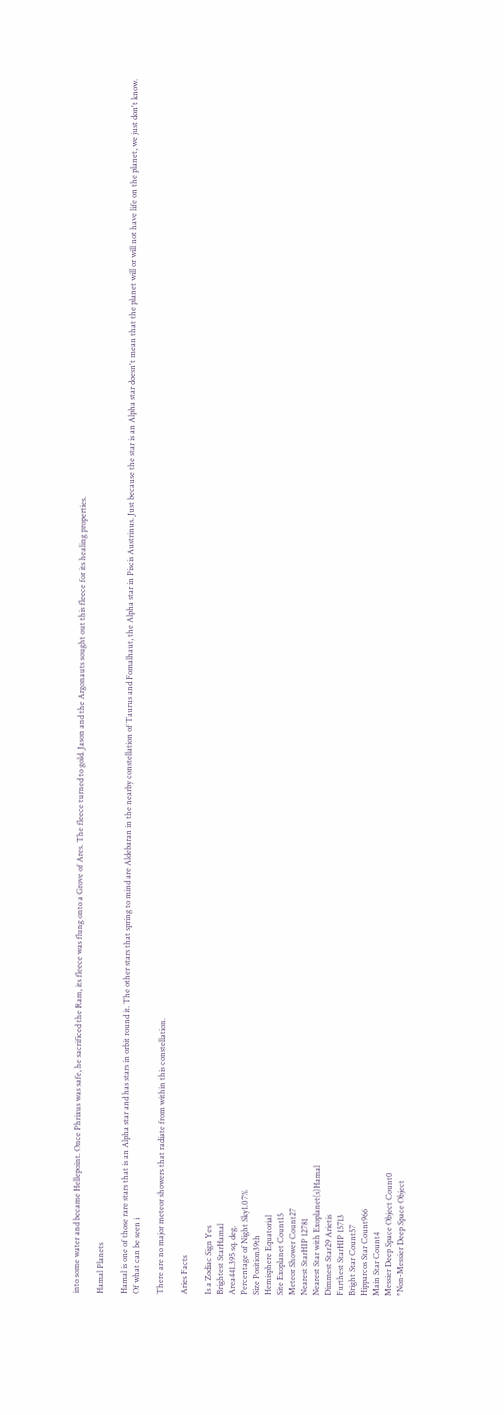into some water and became Hellepoint. Once Phrixus was safe, he sacrificed the Ram, its fleece was flung onto a Grove of Ares. The fleece turned to gold. Jason and the Argonauts sought out this fleece for its healing properties.

Hamal Planets

Hamal is one of those rare stars that is an Alpha star and has stars in orbit round it. The other stars that spring to mind are Aldebaran in the nearby constellation of Taurus and Fomalhaut, the Alpha star in Piscis Austrinus. Just because the star is an Alpha star doesn't mean that the planet will or will not have life on the planet, we just don't know. Of what can be seen i

There are no major meteor showers that radiate from within this constellation.

Aries Facts

Is a Zodiac Sign Yes
Brightest StarHamal
Area441.395 sq. deg.
Percentage of Night Sky1.07%
Size Position39th
Hemisphere Equatorial
Site Exoplanet Count15
Meteor Shower Count27
Nearest StarHIP 12781
Nearest Star with Exoplanet(s)Hamal
Dimmest Star29 Arietis
Furthest StarHIP 15713
Bright Star Count57
Hipparcos Star Count966
Main Star Count4
Messier Deep Space Object Count0
*Non-Messier Deep Space Object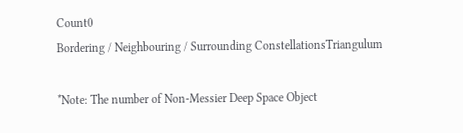Count0
Bordering / Neighbouring / Surrounding ConstellationsTriangulum

*Note: The number of Non-Messier Deep Space Object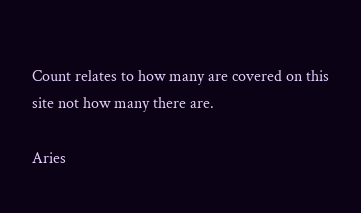Count relates to how many are covered on this site not how many there are.

Aries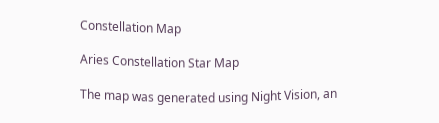Constellation Map

Aries Constellation Star Map

The map was generated using Night Vision, an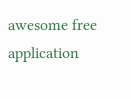awesome free application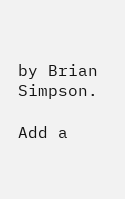by Brian Simpson.

Add a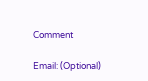Comment

Email: (Optional)